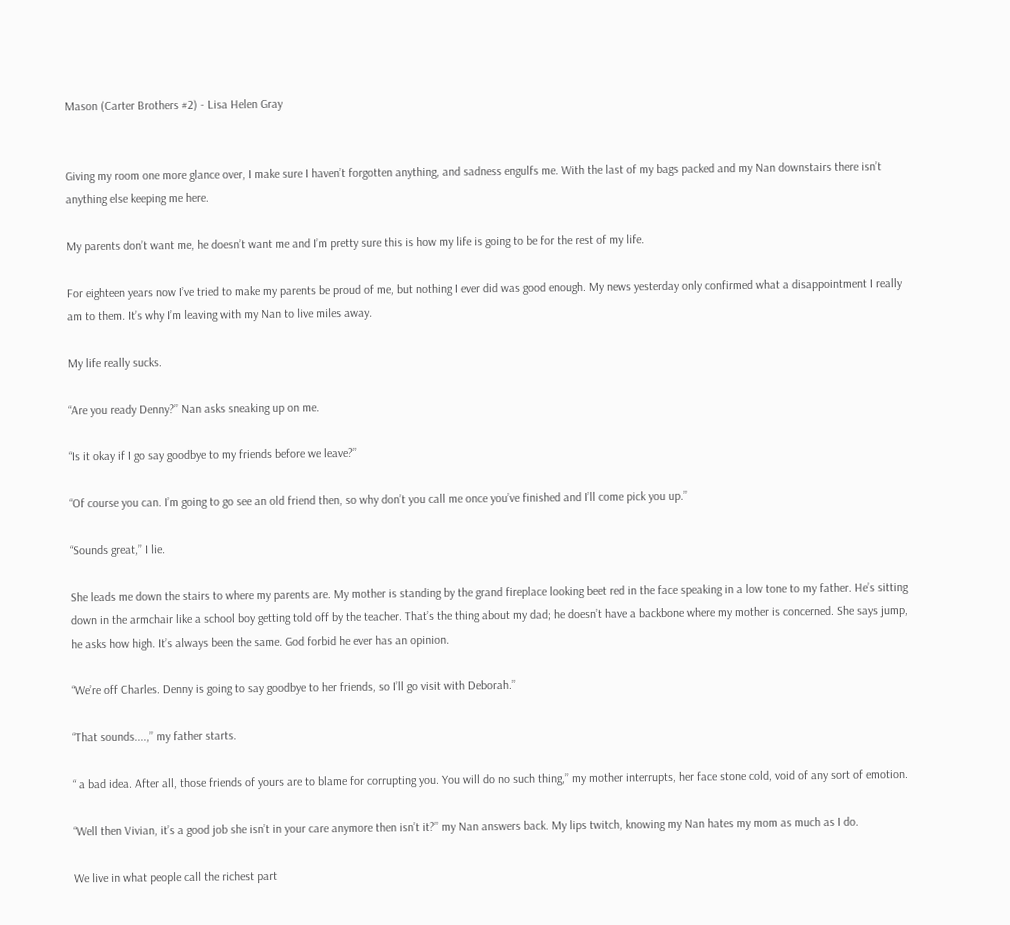Mason (Carter Brothers #2) - Lisa Helen Gray


Giving my room one more glance over, I make sure I haven’t forgotten anything, and sadness engulfs me. With the last of my bags packed and my Nan downstairs there isn’t anything else keeping me here.

My parents don’t want me, he doesn’t want me and I’m pretty sure this is how my life is going to be for the rest of my life.

For eighteen years now I’ve tried to make my parents be proud of me, but nothing I ever did was good enough. My news yesterday only confirmed what a disappointment I really am to them. It’s why I’m leaving with my Nan to live miles away.

My life really sucks.

“Are you ready Denny?’’ Nan asks sneaking up on me.

“Is it okay if I go say goodbye to my friends before we leave?’’

“Of course you can. I’m going to go see an old friend then, so why don’t you call me once you’ve finished and I’ll come pick you up.’’

“Sounds great,’’ I lie.

She leads me down the stairs to where my parents are. My mother is standing by the grand fireplace looking beet red in the face speaking in a low tone to my father. He’s sitting down in the armchair like a school boy getting told off by the teacher. That’s the thing about my dad; he doesn’t have a backbone where my mother is concerned. She says jump, he asks how high. It’s always been the same. God forbid he ever has an opinion.

“We’re off Charles. Denny is going to say goodbye to her friends, so I’ll go visit with Deborah.’’

“That sounds....,’’ my father starts.

“ a bad idea. After all, those friends of yours are to blame for corrupting you. You will do no such thing,’’ my mother interrupts, her face stone cold, void of any sort of emotion.

“Well then Vivian, it’s a good job she isn’t in your care anymore then isn’t it?’’ my Nan answers back. My lips twitch, knowing my Nan hates my mom as much as I do.

We live in what people call the richest part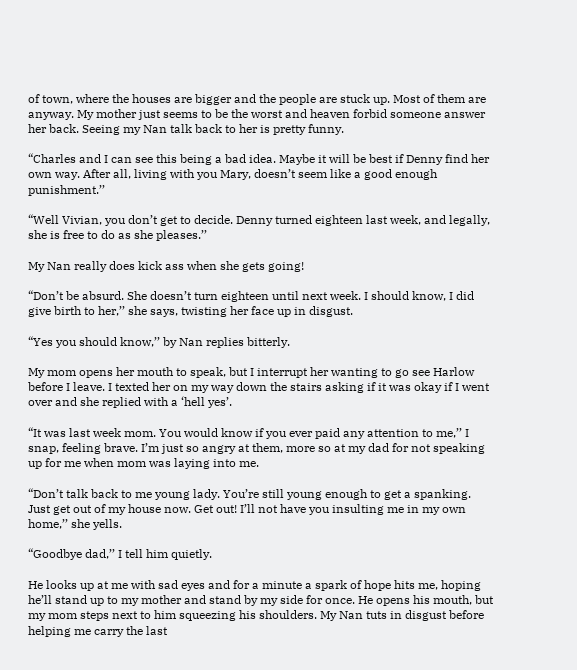of town, where the houses are bigger and the people are stuck up. Most of them are anyway. My mother just seems to be the worst and heaven forbid someone answer her back. Seeing my Nan talk back to her is pretty funny.

“Charles and I can see this being a bad idea. Maybe it will be best if Denny find her own way. After all, living with you Mary, doesn’t seem like a good enough punishment.’’

“Well Vivian, you don’t get to decide. Denny turned eighteen last week, and legally, she is free to do as she pleases.’’

My Nan really does kick ass when she gets going!

“Don’t be absurd. She doesn’t turn eighteen until next week. I should know, I did give birth to her,’’ she says, twisting her face up in disgust.

“Yes you should know,’’ by Nan replies bitterly.

My mom opens her mouth to speak, but I interrupt her wanting to go see Harlow before I leave. I texted her on my way down the stairs asking if it was okay if I went over and she replied with a ‘hell yes’.

“It was last week mom. You would know if you ever paid any attention to me,’’ I snap, feeling brave. I’m just so angry at them, more so at my dad for not speaking up for me when mom was laying into me.

“Don’t talk back to me young lady. You’re still young enough to get a spanking. Just get out of my house now. Get out! I’ll not have you insulting me in my own home,’’ she yells.

“Goodbye dad,’’ I tell him quietly.

He looks up at me with sad eyes and for a minute a spark of hope hits me, hoping he’ll stand up to my mother and stand by my side for once. He opens his mouth, but my mom steps next to him squeezing his shoulders. My Nan tuts in disgust before helping me carry the last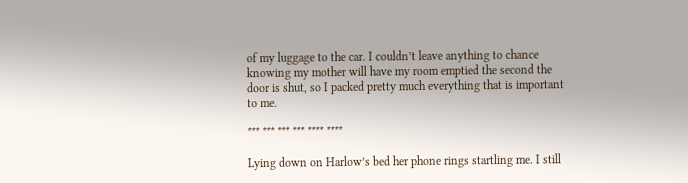of my luggage to the car. I couldn’t leave anything to chance knowing my mother will have my room emptied the second the door is shut, so I packed pretty much everything that is important to me.

*** *** *** *** **** ****

Lying down on Harlow’s bed her phone rings startling me. I still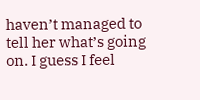haven’t managed to tell her what’s going on. I guess I feel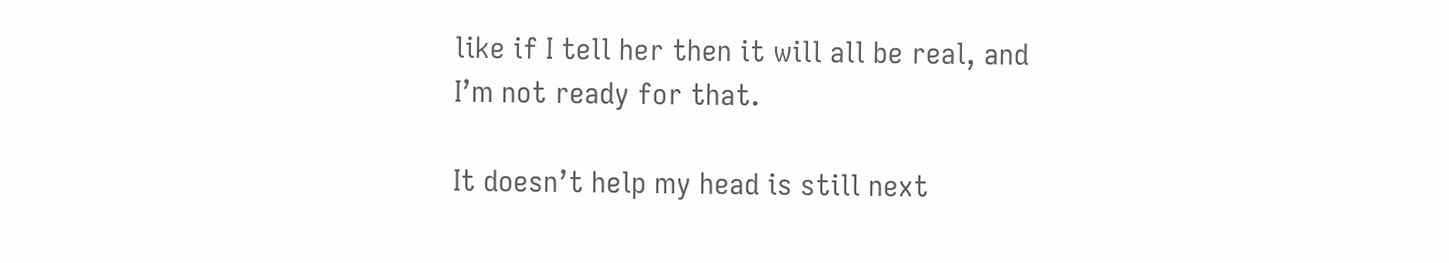like if I tell her then it will all be real, and I’m not ready for that.

It doesn’t help my head is still next